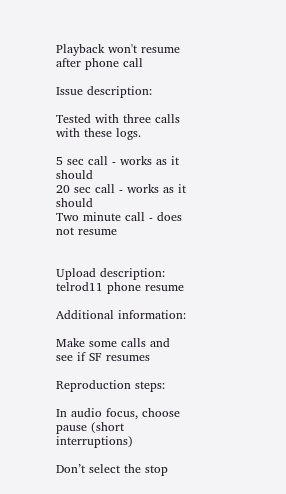Playback won't resume after phone call

Issue description:

Tested with three calls with these logs.

5 sec call - works as it should
20 sec call - works as it should
Two minute call - does not resume


Upload description: telrod11 phone resume

Additional information:

Make some calls and see if SF resumes

Reproduction steps:

In audio focus, choose pause (short interruptions)

Don’t select the stop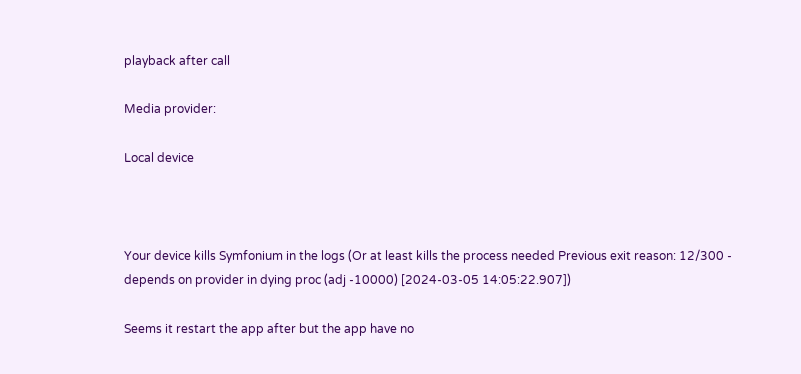playback after call

Media provider:

Local device



Your device kills Symfonium in the logs (Or at least kills the process needed Previous exit reason: 12/300 - depends on provider in dying proc (adj -10000) [2024-03-05 14:05:22.907])

Seems it restart the app after but the app have no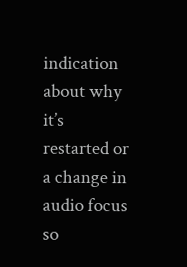indication about why it’s restarted or a change in audio focus so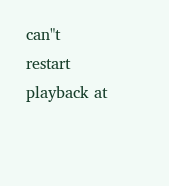can"t restart playback at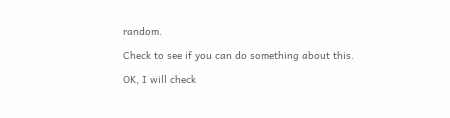random.

Check to see if you can do something about this.

OK, I will check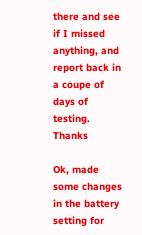there and see if I missed anything, and report back in a coupe of days of testing. Thanks

Ok, made some changes in the battery setting for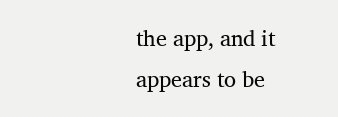the app, and it appears to be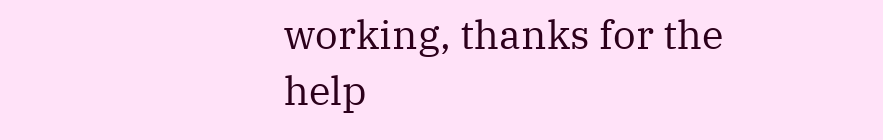working, thanks for the help